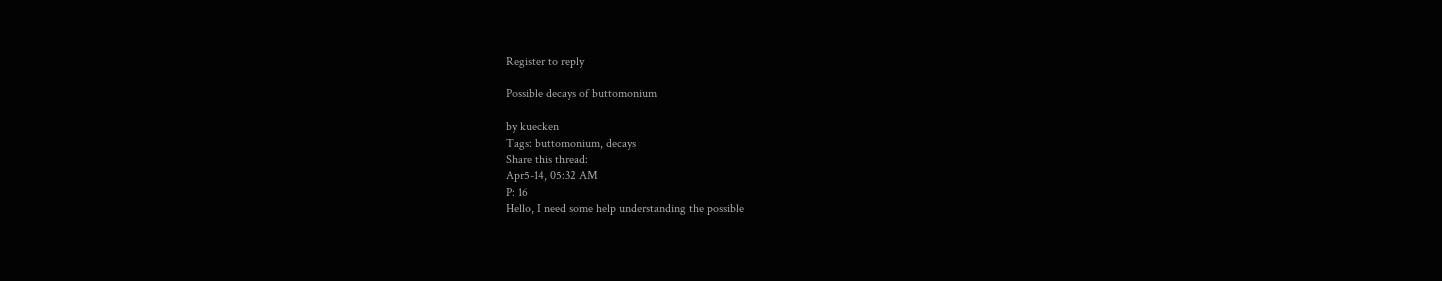Register to reply

Possible decays of buttomonium

by kuecken
Tags: buttomonium, decays
Share this thread:
Apr5-14, 05:32 AM
P: 16
Hello, I need some help understanding the possible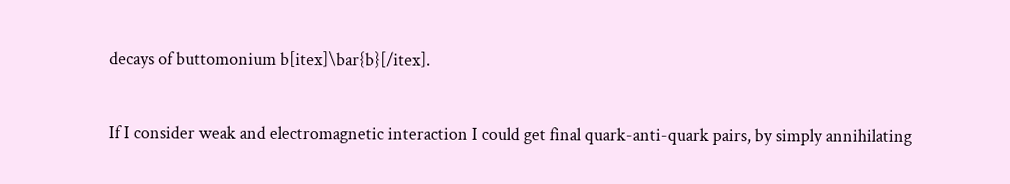decays of buttomonium b[itex]\bar{b}[/itex].

If I consider weak and electromagnetic interaction I could get final quark-anti-quark pairs, by simply annihilating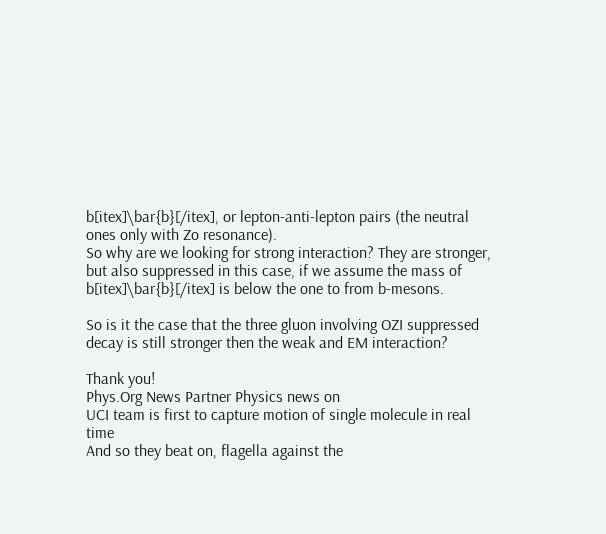b[itex]\bar{b}[/itex], or lepton-anti-lepton pairs (the neutral ones only with Zo resonance).
So why are we looking for strong interaction? They are stronger, but also suppressed in this case, if we assume the mass of b[itex]\bar{b}[/itex] is below the one to from b-mesons.

So is it the case that the three gluon involving OZI suppressed decay is still stronger then the weak and EM interaction?

Thank you!
Phys.Org News Partner Physics news on
UCI team is first to capture motion of single molecule in real time
And so they beat on, flagella against the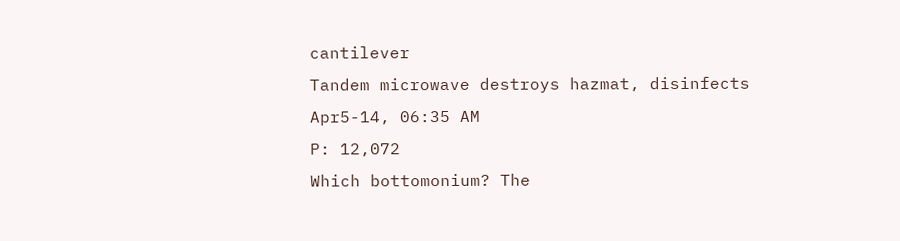cantilever
Tandem microwave destroys hazmat, disinfects
Apr5-14, 06:35 AM
P: 12,072
Which bottomonium? The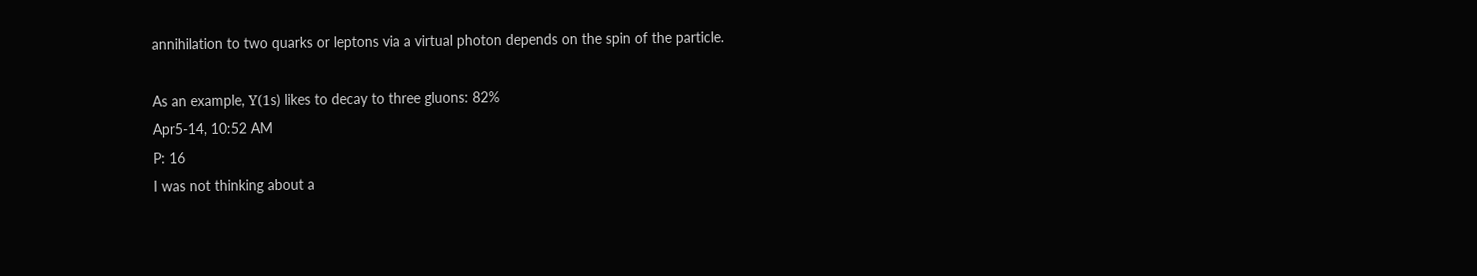annihilation to two quarks or leptons via a virtual photon depends on the spin of the particle.

As an example, Υ(1s) likes to decay to three gluons: 82%
Apr5-14, 10:52 AM
P: 16
I was not thinking about a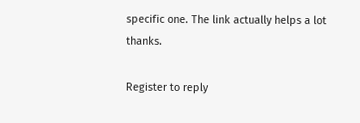specific one. The link actually helps a lot thanks.

Register to reply